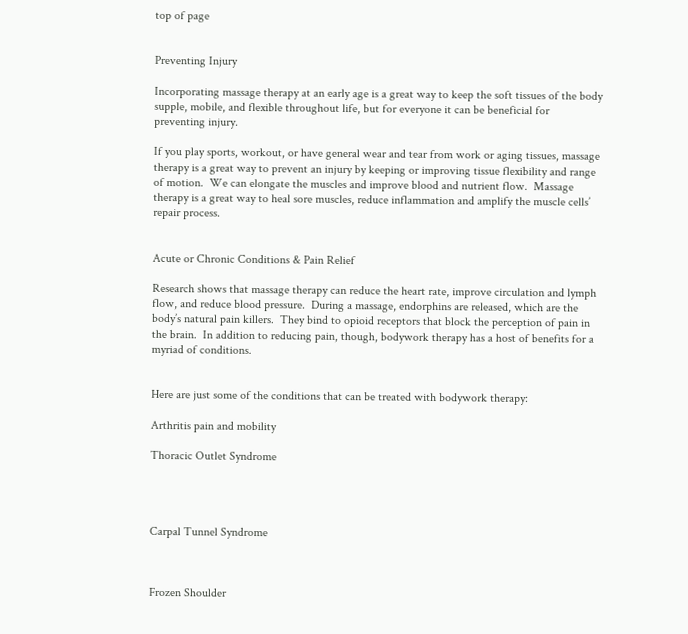top of page


Preventing Injury

Incorporating massage therapy at an early age is a great way to keep the soft tissues of the body supple, mobile, and flexible throughout life, but for everyone it can be beneficial for preventing injury.

If you play sports, workout, or have general wear and tear from work or aging tissues, massage therapy is a great way to prevent an injury by keeping or improving tissue flexibility and range of motion.  We can elongate the muscles and improve blood and nutrient flow.  Massage therapy is a great way to heal sore muscles, reduce inflammation and amplify the muscle cells’ repair process.


Acute or Chronic Conditions & Pain Relief

Research shows that massage therapy can reduce the heart rate, improve circulation and lymph flow, and reduce blood pressure.  During a massage, endorphins are released, which are the body’s natural pain killers.  They bind to opioid receptors that block the perception of pain in the brain.  In addition to reducing pain, though, bodywork therapy has a host of benefits for a myriad of conditions.


Here are just some of the conditions that can be treated with bodywork therapy:

Arthritis pain and mobility

Thoracic Outlet Syndrome




Carpal Tunnel Syndrome



Frozen Shoulder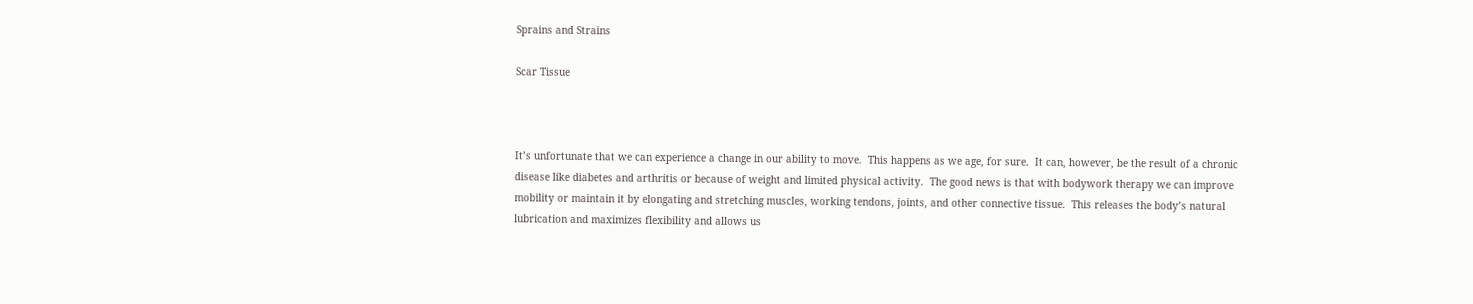Sprains and Strains

Scar Tissue



It’s unfortunate that we can experience a change in our ability to move.  This happens as we age, for sure.  It can, however, be the result of a chronic disease like diabetes and arthritis or because of weight and limited physical activity.  The good news is that with bodywork therapy we can improve mobility or maintain it by elongating and stretching muscles, working tendons, joints, and other connective tissue.  This releases the body’s natural lubrication and maximizes flexibility and allows us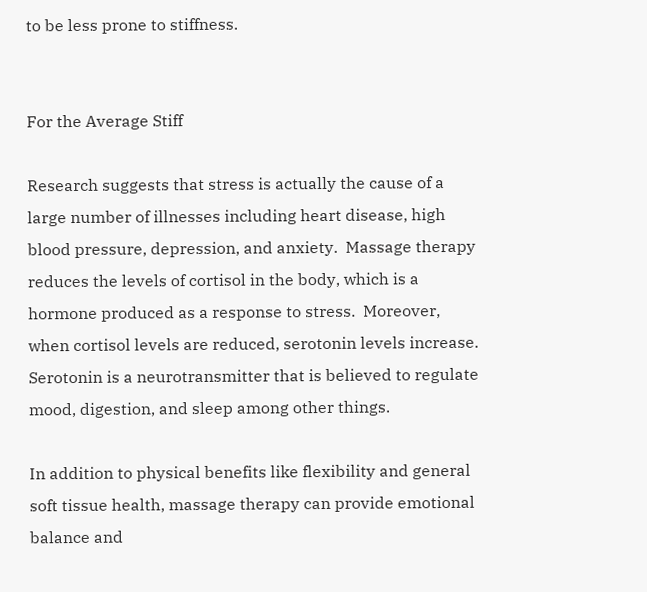to be less prone to stiffness.


For the Average Stiff

Research suggests that stress is actually the cause of a large number of illnesses including heart disease, high blood pressure, depression, and anxiety.  Massage therapy reduces the levels of cortisol in the body, which is a hormone produced as a response to stress.  Moreover, when cortisol levels are reduced, serotonin levels increase.  Serotonin is a neurotransmitter that is believed to regulate mood, digestion, and sleep among other things.

In addition to physical benefits like flexibility and general soft tissue health, massage therapy can provide emotional balance and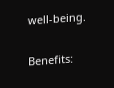well-being.

Benefits: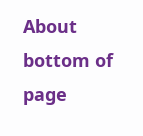About
bottom of page